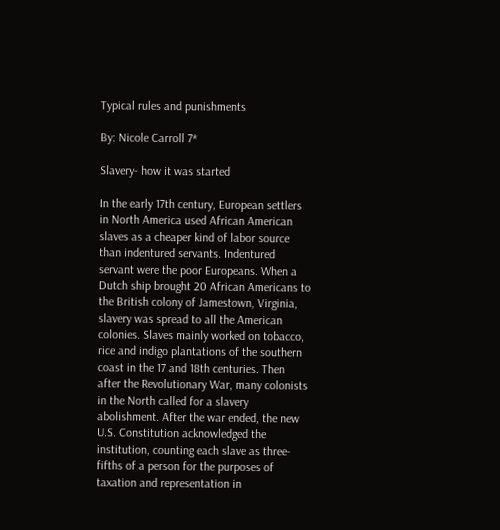Typical rules and punishments

By: Nicole Carroll 7*

Slavery- how it was started

In the early 17th century, European settlers in North America used African American slaves as a cheaper kind of labor source than indentured servants. Indentured servant were the poor Europeans. When a Dutch ship brought 20 African Americans to the British colony of Jamestown, Virginia, slavery was spread to all the American colonies. Slaves mainly worked on tobacco, rice and indigo plantations of the southern coast in the 17 and 18th centuries. Then after the Revolutionary War, many colonists in the North called for a slavery abolishment. After the war ended, the new U.S. Constitution acknowledged the institution, counting each slave as three-fifths of a person for the purposes of taxation and representation in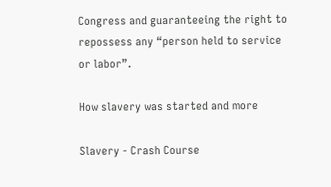Congress and guaranteeing the right to repossess any “person held to service or labor”.

How slavery was started and more

Slavery - Crash Course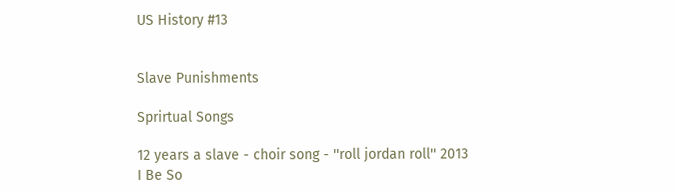US History #13


Slave Punishments

Sprirtual Songs

12 years a slave - choir song - ''roll jordan roll'' 2013
I Be So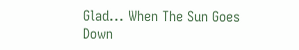Glad... When The Sun Goes Down